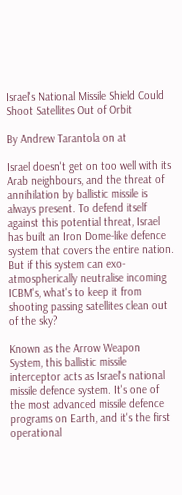Israel's National Missile Shield Could Shoot Satellites Out of Orbit

By Andrew Tarantola on at

Israel doesn't get on too well with its Arab neighbours, and the threat of annihilation by ballistic missile is always present. To defend itself against this potential threat, Israel has built an Iron Dome-like defence system that covers the entire nation. But if this system can exo-atmospherically neutralise incoming ICBM's, what's to keep it from shooting passing satellites clean out of the sky?

Known as the Arrow Weapon System, this ballistic missile interceptor acts as Israel's national missile defence system. It's one of the most advanced missile defence programs on Earth, and it's the first operational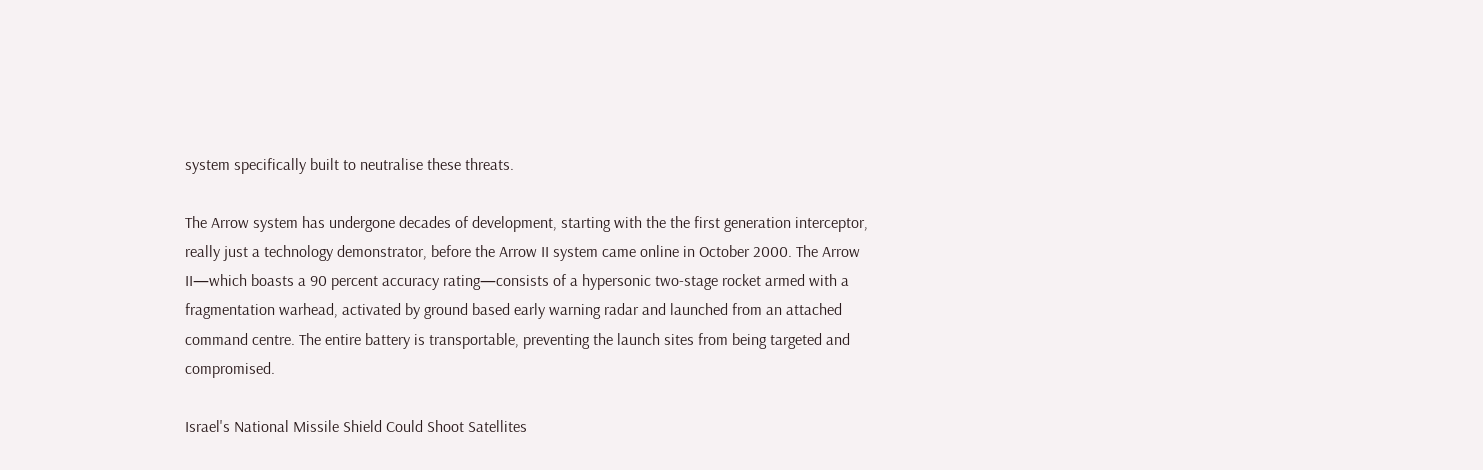system specifically built to neutralise these threats.

The Arrow system has undergone decades of development, starting with the the first generation interceptor, really just a technology demonstrator, before the Arrow II system came online in October 2000. The Arrow II—which boasts a 90 percent accuracy rating—consists of a hypersonic two-stage rocket armed with a fragmentation warhead, activated by ground based early warning radar and launched from an attached command centre. The entire battery is transportable, preventing the launch sites from being targeted and compromised.

Israel's National Missile Shield Could Shoot Satellites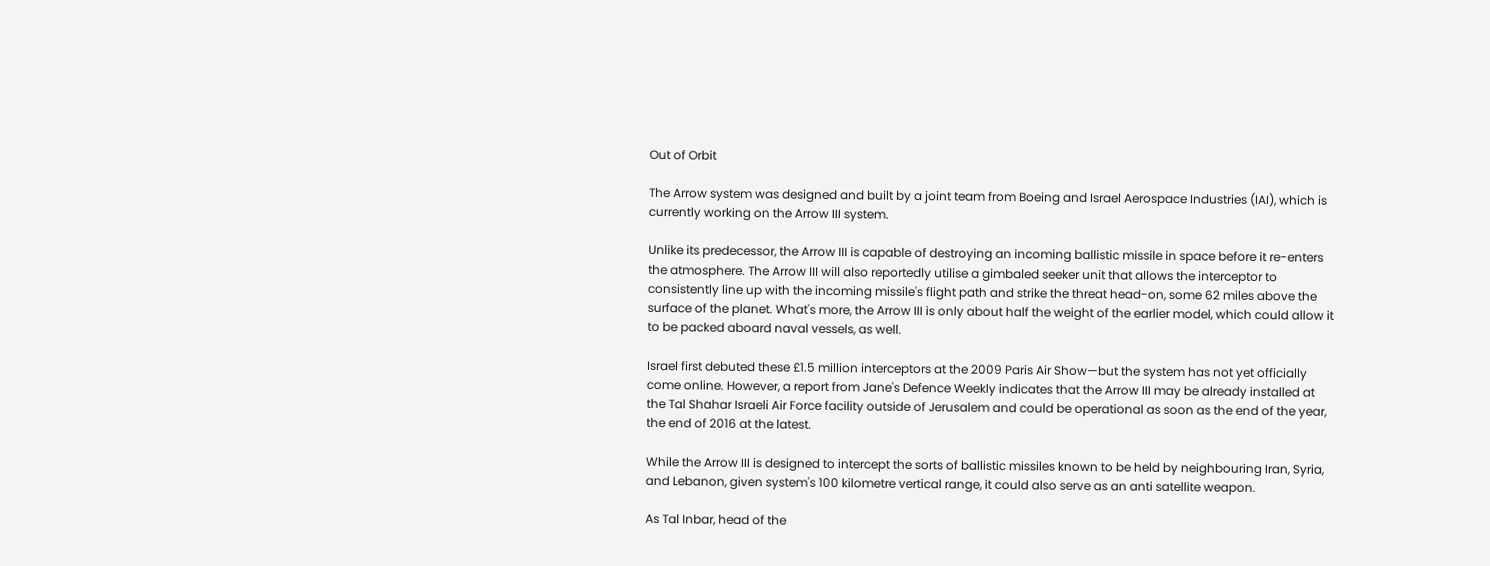Out of Orbit

The Arrow system was designed and built by a joint team from Boeing and Israel Aerospace Industries (IAI), which is currently working on the Arrow III system.

Unlike its predecessor, the Arrow III is capable of destroying an incoming ballistic missile in space before it re-enters the atmosphere. The Arrow III will also reportedly utilise a gimbaled seeker unit that allows the interceptor to consistently line up with the incoming missile's flight path and strike the threat head-on, some 62 miles above the surface of the planet. What's more, the Arrow III is only about half the weight of the earlier model, which could allow it to be packed aboard naval vessels, as well.

Israel first debuted these £1.5 million interceptors at the 2009 Paris Air Show—but the system has not yet officially come online. However, a report from Jane's Defence Weekly indicates that the Arrow III may be already installed at the Tal Shahar Israeli Air Force facility outside of Jerusalem and could be operational as soon as the end of the year, the end of 2016 at the latest.

While the Arrow III is designed to intercept the sorts of ballistic missiles known to be held by neighbouring Iran, Syria, and Lebanon, given system's 100 kilometre vertical range, it could also serve as an anti satellite weapon.

As Tal Inbar, head of the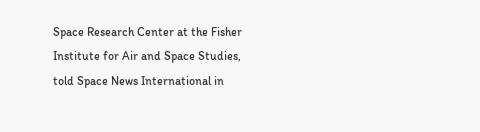Space Research Center at the Fisher Institute for Air and Space Studies, told Space News International in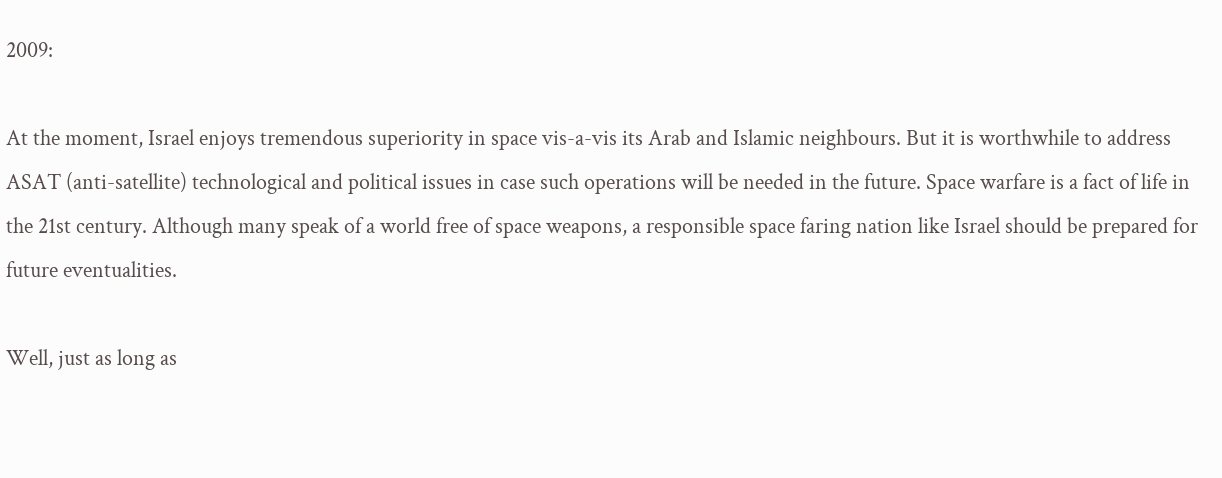2009:

At the moment, Israel enjoys tremendous superiority in space vis-a-vis its Arab and Islamic neighbours. But it is worthwhile to address ASAT (anti-satellite) technological and political issues in case such operations will be needed in the future. Space warfare is a fact of life in the 21st century. Although many speak of a world free of space weapons, a responsible space faring nation like Israel should be prepared for future eventualities.

Well, just as long as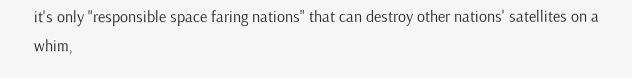it's only "responsible space faring nations" that can destroy other nations' satellites on a whim,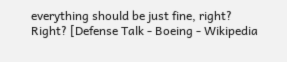everything should be just fine, right? Right? [Defense Talk - Boeing - Wikipedia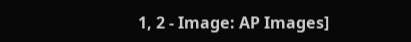1, 2 - Image: AP Images]